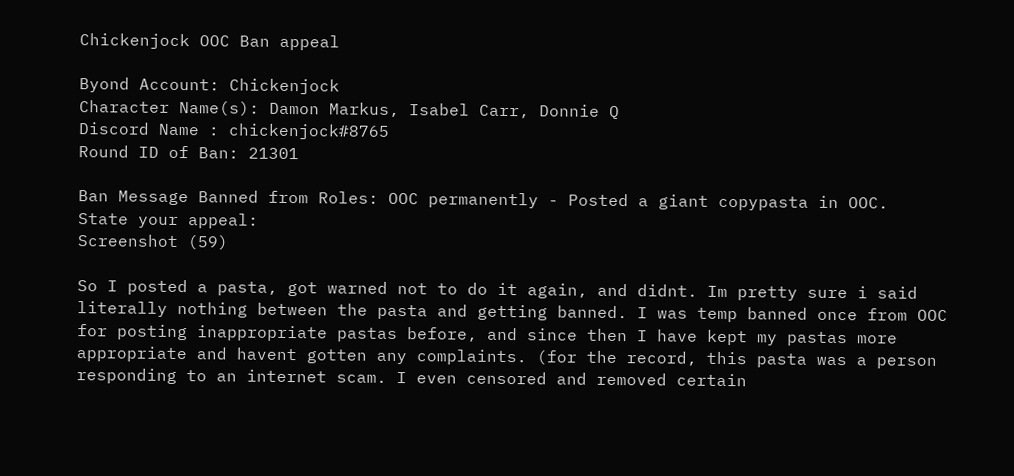Chickenjock OOC Ban appeal

Byond Account: Chickenjock
Character Name(s): Damon Markus, Isabel Carr, Donnie Q
Discord Name : chickenjock#8765
Round ID of Ban: 21301

Ban Message Banned from Roles: OOC permanently - Posted a giant copypasta in OOC.
State your appeal:
Screenshot (59)

So I posted a pasta, got warned not to do it again, and didnt. Im pretty sure i said literally nothing between the pasta and getting banned. I was temp banned once from OOC for posting inappropriate pastas before, and since then I have kept my pastas more appropriate and havent gotten any complaints. (for the record, this pasta was a person responding to an internet scam. I even censored and removed certain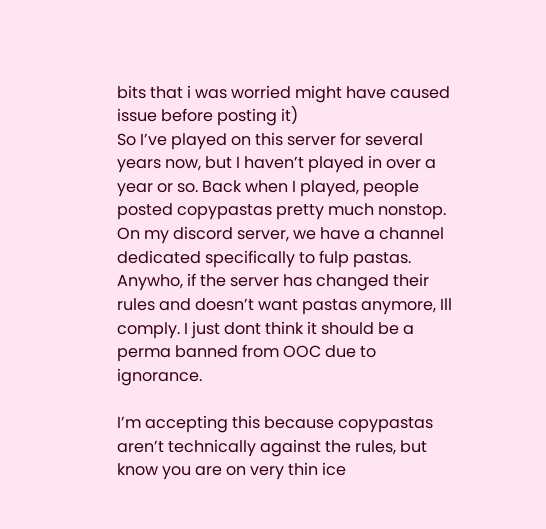bits that i was worried might have caused issue before posting it)
So I’ve played on this server for several years now, but I haven’t played in over a year or so. Back when I played, people posted copypastas pretty much nonstop. On my discord server, we have a channel dedicated specifically to fulp pastas. Anywho, if the server has changed their rules and doesn’t want pastas anymore, Ill comply. I just dont think it should be a perma banned from OOC due to ignorance.

I’m accepting this because copypastas aren’t technically against the rules, but know you are on very thin ice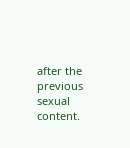after the previous sexual content.